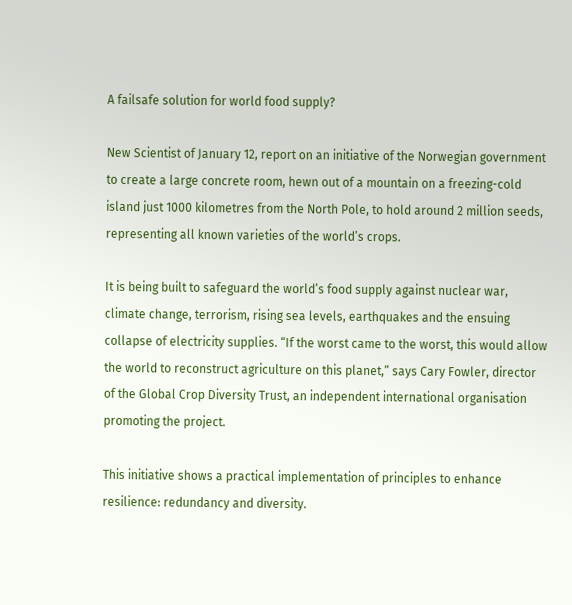A failsafe solution for world food supply?

New Scientist of January 12, report on an initiative of the Norwegian government to create a large concrete room, hewn out of a mountain on a freezing-cold island just 1000 kilometres from the North Pole, to hold around 2 million seeds, representing all known varieties of the world’s crops.

It is being built to safeguard the world’s food supply against nuclear war, climate change, terrorism, rising sea levels, earthquakes and the ensuing collapse of electricity supplies. “If the worst came to the worst, this would allow the world to reconstruct agriculture on this planet,” says Cary Fowler, director of the Global Crop Diversity Trust, an independent international organisation promoting the project.

This initiative shows a practical implementation of principles to enhance resilience: redundancy and diversity.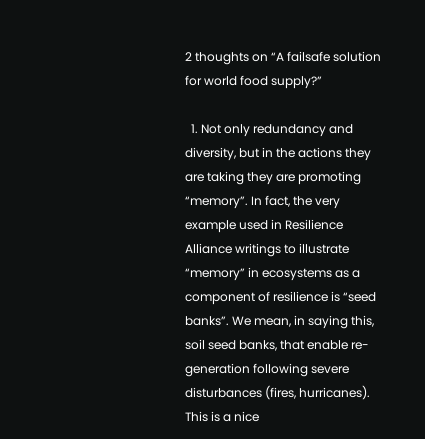2 thoughts on “A failsafe solution for world food supply?”

  1. Not only redundancy and diversity, but in the actions they are taking they are promoting “memory”. In fact, the very example used in Resilience Alliance writings to illustrate “memory” in ecosystems as a component of resilience is “seed banks”. We mean, in saying this, soil seed banks, that enable re-generation following severe disturbances (fires, hurricanes). This is a nice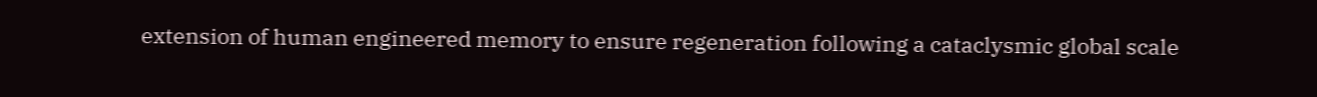extension of human engineered memory to ensure regeneration following a cataclysmic global scale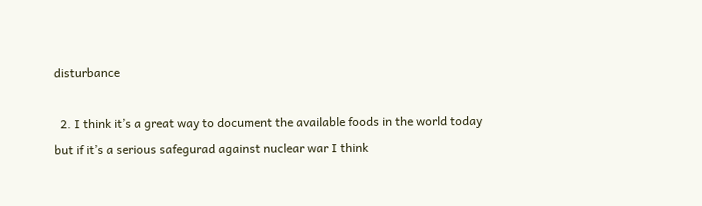disturbance

  2. I think it’s a great way to document the available foods in the world today but if it’s a serious safegurad against nuclear war I think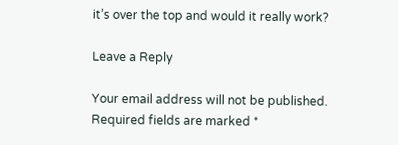it’s over the top and would it really work?

Leave a Reply

Your email address will not be published. Required fields are marked *